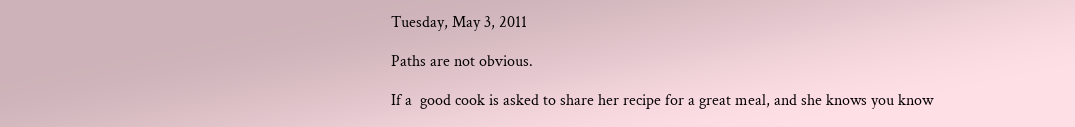Tuesday, May 3, 2011

Paths are not obvious.

If a  good cook is asked to share her recipe for a great meal, and she knows you know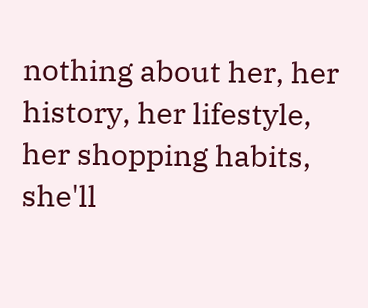nothing about her, her history, her lifestyle, her shopping habits, she'll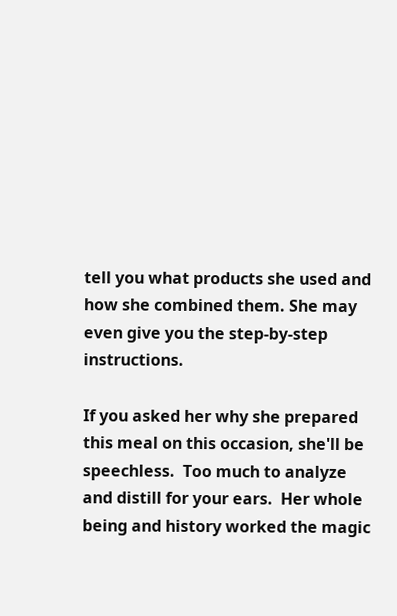tell you what products she used and how she combined them. She may even give you the step-by-step instructions.

If you asked her why she prepared this meal on this occasion, she'll be speechless.  Too much to analyze and distill for your ears.  Her whole being and history worked the magic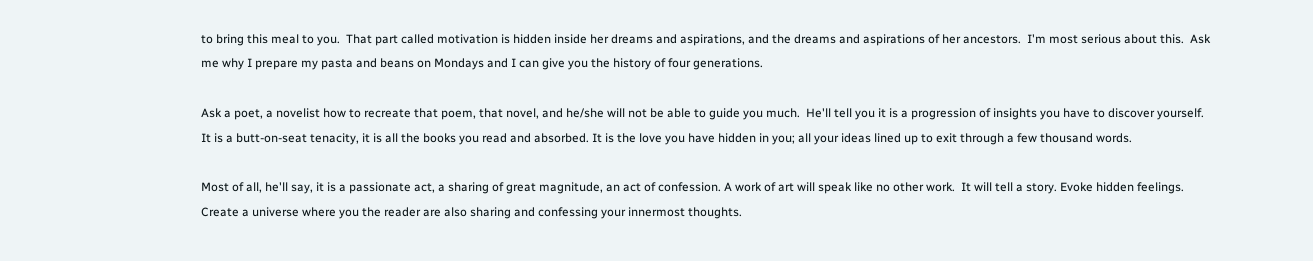to bring this meal to you.  That part called motivation is hidden inside her dreams and aspirations, and the dreams and aspirations of her ancestors.  I'm most serious about this.  Ask me why I prepare my pasta and beans on Mondays and I can give you the history of four generations.

Ask a poet, a novelist how to recreate that poem, that novel, and he/she will not be able to guide you much.  He'll tell you it is a progression of insights you have to discover yourself.  It is a butt-on-seat tenacity, it is all the books you read and absorbed. It is the love you have hidden in you; all your ideas lined up to exit through a few thousand words.

Most of all, he'll say, it is a passionate act, a sharing of great magnitude, an act of confession. A work of art will speak like no other work.  It will tell a story. Evoke hidden feelings. Create a universe where you the reader are also sharing and confessing your innermost thoughts.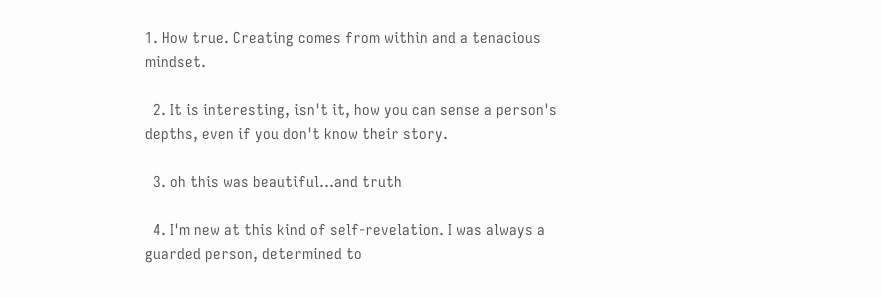1. How true. Creating comes from within and a tenacious mindset.

  2. It is interesting, isn't it, how you can sense a person's depths, even if you don't know their story.

  3. oh this was beautiful...and truth

  4. I'm new at this kind of self-revelation. I was always a guarded person, determined to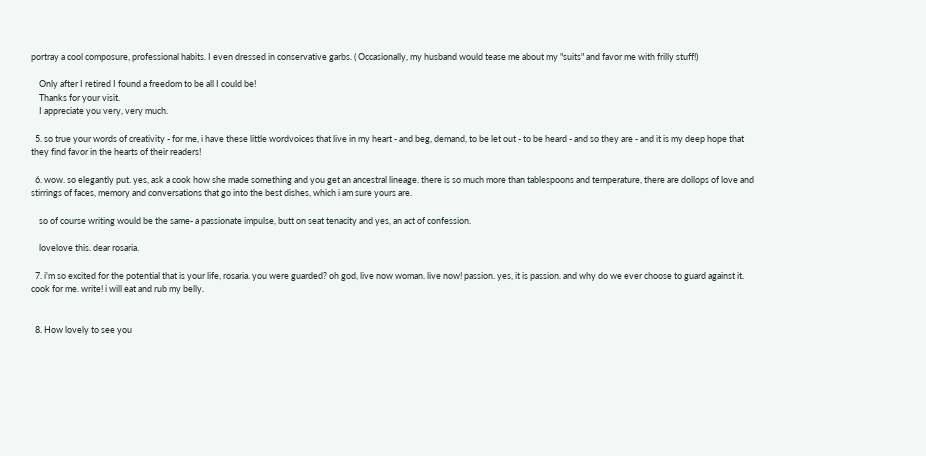portray a cool composure, professional habits. I even dressed in conservative garbs. ( Occasionally, my husband would tease me about my "suits" and favor me with frilly stuff!)

    Only after I retired I found a freedom to be all I could be!
    Thanks for your visit.
    I appreciate you very, very much.

  5. so true your words of creativity - for me, i have these little wordvoices that live in my heart - and beg, demand, to be let out - to be heard - and so they are - and it is my deep hope that they find favor in the hearts of their readers!

  6. wow. so elegantly put. yes, ask a cook how she made something and you get an ancestral lineage. there is so much more than tablespoons and temperature, there are dollops of love and stirrings of faces, memory and conversations that go into the best dishes, which i am sure yours are.

    so of course writing would be the same- a passionate impulse, butt on seat tenacity and yes, an act of confession.

    lovelove this. dear rosaria.

  7. i'm so excited for the potential that is your life, rosaria. you were guarded? oh god, live now woman. live now! passion. yes, it is passion. and why do we ever choose to guard against it. cook for me. write! i will eat and rub my belly.


  8. How lovely to see you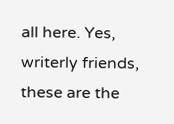all here. Yes, writerly friends, these are the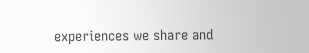experiences we share and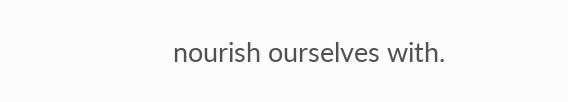nourish ourselves with.